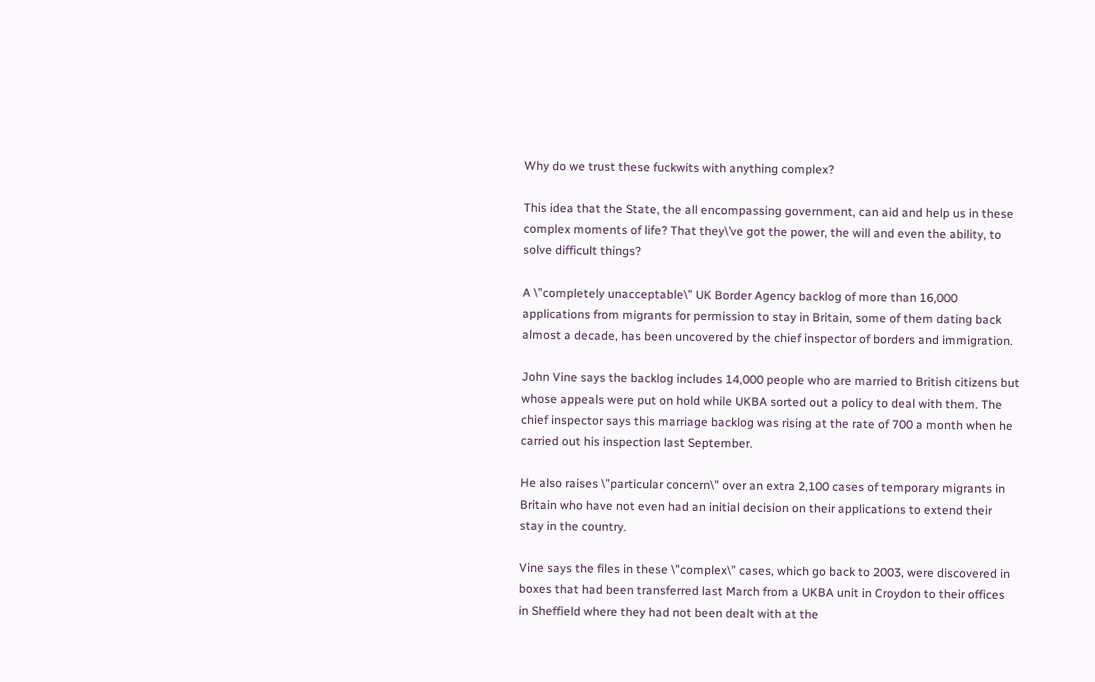Why do we trust these fuckwits with anything complex?

This idea that the State, the all encompassing government, can aid and help us in these complex moments of life? That they\’ve got the power, the will and even the ability, to solve difficult things?

A \”completely unacceptable\” UK Border Agency backlog of more than 16,000 applications from migrants for permission to stay in Britain, some of them dating back almost a decade, has been uncovered by the chief inspector of borders and immigration.

John Vine says the backlog includes 14,000 people who are married to British citizens but whose appeals were put on hold while UKBA sorted out a policy to deal with them. The chief inspector says this marriage backlog was rising at the rate of 700 a month when he carried out his inspection last September.

He also raises \”particular concern\” over an extra 2,100 cases of temporary migrants in Britain who have not even had an initial decision on their applications to extend their stay in the country.

Vine says the files in these \”complex\” cases, which go back to 2003, were discovered in boxes that had been transferred last March from a UKBA unit in Croydon to their offices in Sheffield where they had not been dealt with at the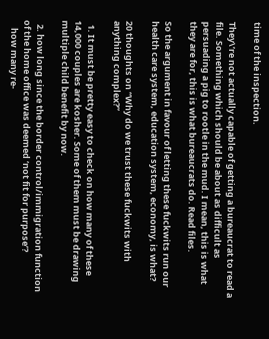time of the inspection.

They\’re not actually capable of getting a bureaucrat to read a file. Something which should be about as difficult as persuading a pig to rootle in the mud. I mean, this is what they are for, this is what bureaucrats do. Read files.

So the argument in favour of letting these fuckwits run our health care system, education system, economy, is what?

20 thoughts on “Why do we trust these fuckwits with anything complex?”

  1. It must be pretty easy to check on how many of these 14,000 couples are kosher. Some of them must be drawing multiple child benefit by now.

  2. how long since the border control/immigration function of the home office was deemed ‘not fit for purpose’?
    how many re-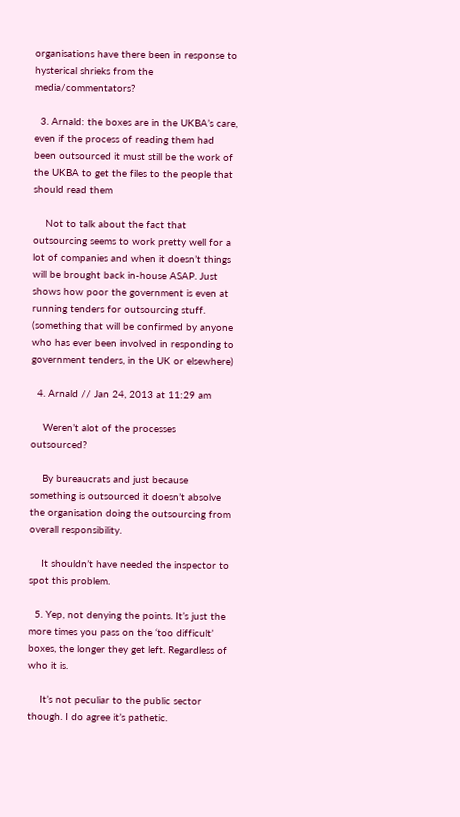organisations have there been in response to hysterical shrieks from the media/commentators?

  3. Arnald: the boxes are in the UKBA’s care, even if the process of reading them had been outsourced it must still be the work of the UKBA to get the files to the people that should read them

    Not to talk about the fact that outsourcing seems to work pretty well for a lot of companies and when it doesn’t things will be brought back in-house ASAP. Just shows how poor the government is even at running tenders for outsourcing stuff. (something that will be confirmed by anyone who has ever been involved in responding to government tenders, in the UK or elsewhere)

  4. Arnald // Jan 24, 2013 at 11:29 am

    Weren’t alot of the processes outsourced?

    By bureaucrats and just because something is outsourced it doesn’t absolve the organisation doing the outsourcing from overall responsibility.

    It shouldn’t have needed the inspector to spot this problem.

  5. Yep, not denying the points. It’s just the more times you pass on the ‘too difficult’ boxes, the longer they get left. Regardless of who it is.

    It’s not peculiar to the public sector though. I do agree it’s pathetic.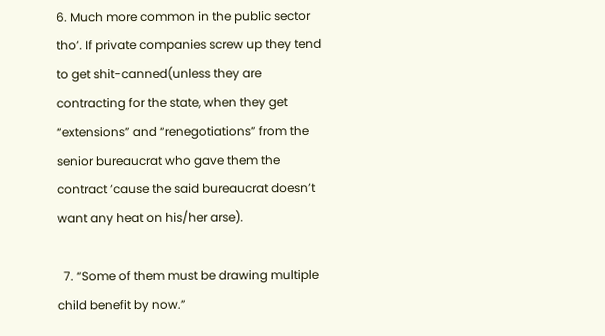6. Much more common in the public sector tho’. If private companies screw up they tend to get shit-canned(unless they are contracting for the state, when they get “extensions” and “renegotiations” from the senior bureaucrat who gave them the contract ’cause the said bureaucrat doesn’t want any heat on his/her arse).

  7. “Some of them must be drawing multiple child benefit by now.”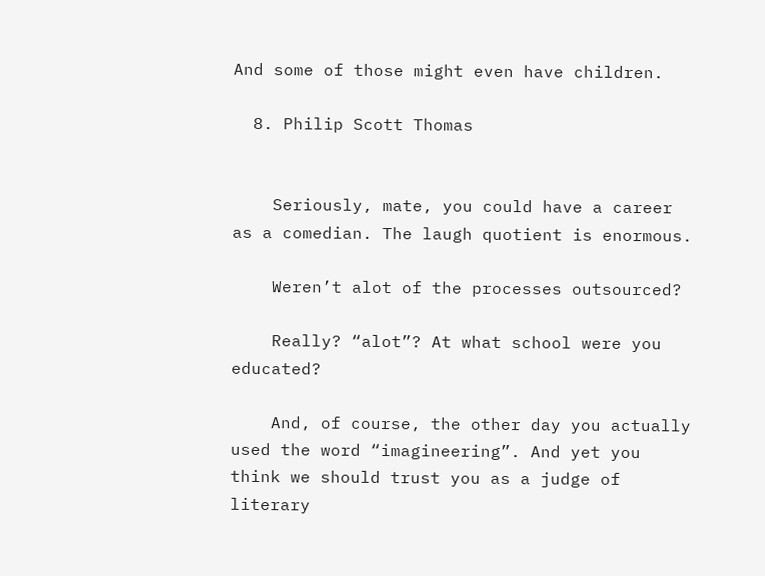And some of those might even have children.

  8. Philip Scott Thomas


    Seriously, mate, you could have a career as a comedian. The laugh quotient is enormous.

    Weren’t alot of the processes outsourced?

    Really? “alot”? At what school were you educated?

    And, of course, the other day you actually used the word “imagineering”. And yet you think we should trust you as a judge of literary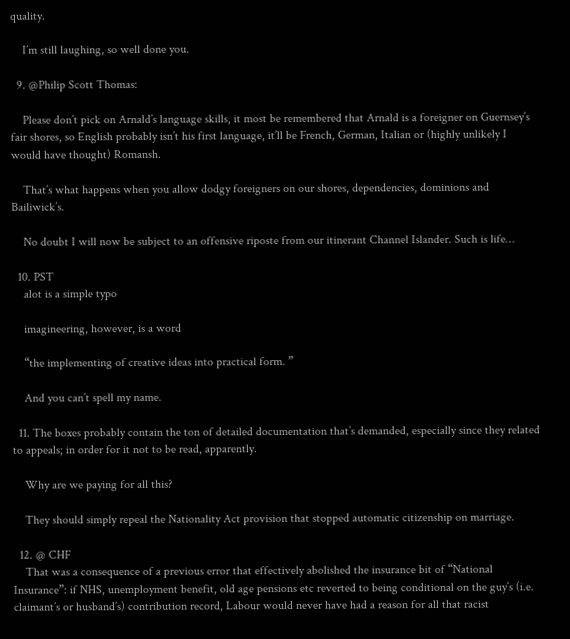quality.

    I’m still laughing, so well done you.

  9. @Philip Scott Thomas:

    Please don’t pick on Arnald’s language skills, it most be remembered that Arnald is a foreigner on Guernsey’s fair shores, so English probably isn’t his first language, it’ll be French, German, Italian or (highly unlikely I would have thought) Romansh.

    That’s what happens when you allow dodgy foreigners on our shores, dependencies, dominions and Bailiwick’s.

    No doubt I will now be subject to an offensive riposte from our itinerant Channel Islander. Such is life…

  10. PST
    alot is a simple typo

    imagineering, however, is a word

    “the implementing of creative ideas into practical form. ”

    And you can’t spell my name.

  11. The boxes probably contain the ton of detailed documentation that’s demanded, especially since they related to appeals; in order for it not to be read, apparently.

    Why are we paying for all this?

    They should simply repeal the Nationality Act provision that stopped automatic citizenship on marriage.

  12. @ CHF
    That was a consequence of a previous error that effectively abolished the insurance bit of “National Insurance”: if NHS, unemployment benefit, old age pensions etc reverted to being conditional on the guy’s (i.e. claimant’s or husband’s) contribution record, Labour would never have had a reason for all that racist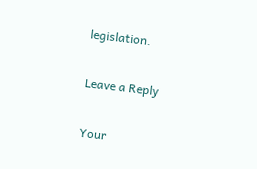legislation.

Leave a Reply

Your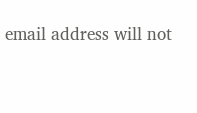email address will not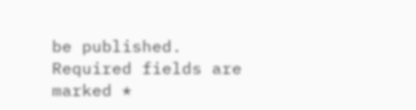be published. Required fields are marked *